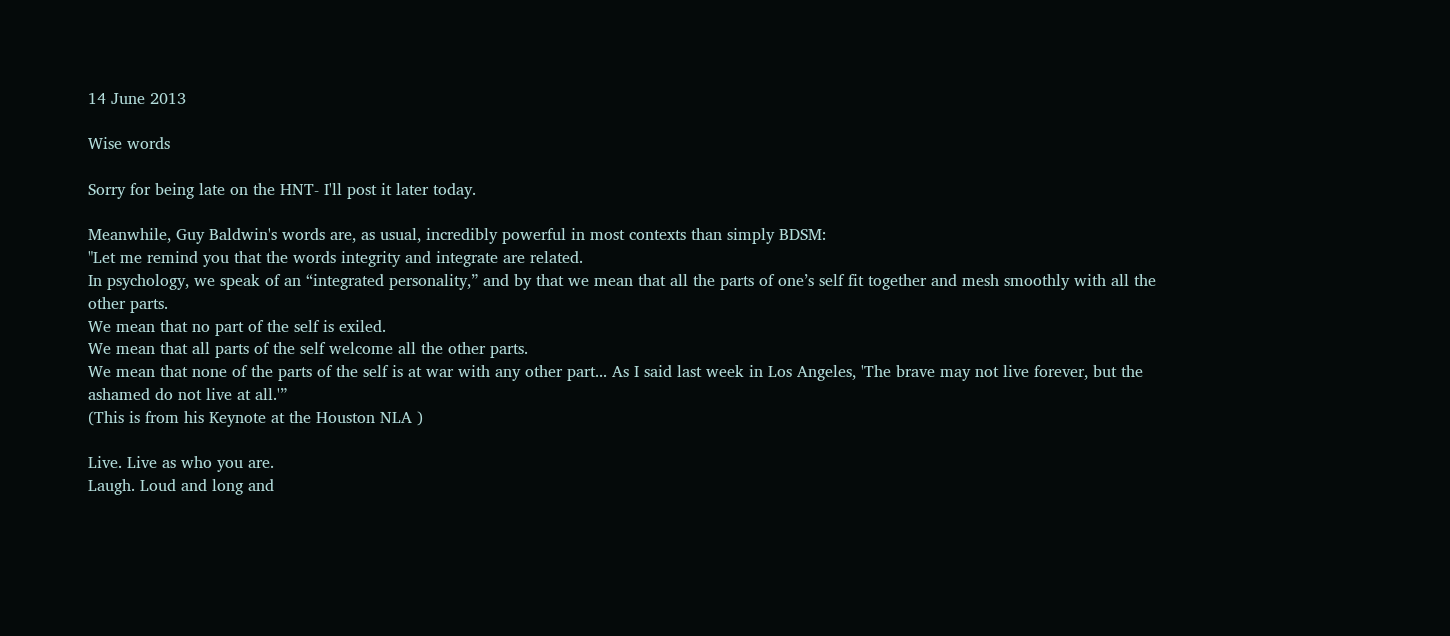14 June 2013

Wise words

Sorry for being late on the HNT- I'll post it later today.

Meanwhile, Guy Baldwin's words are, as usual, incredibly powerful in most contexts than simply BDSM:
"Let me remind you that the words integrity and integrate are related.
In psychology, we speak of an “integrated personality,” and by that we mean that all the parts of one’s self fit together and mesh smoothly with all the other parts.
We mean that no part of the self is exiled.
We mean that all parts of the self welcome all the other parts.
We mean that none of the parts of the self is at war with any other part... As I said last week in Los Angeles, 'The brave may not live forever, but the ashamed do not live at all.'”
(This is from his Keynote at the Houston NLA )

Live. Live as who you are.
Laugh. Loud and long and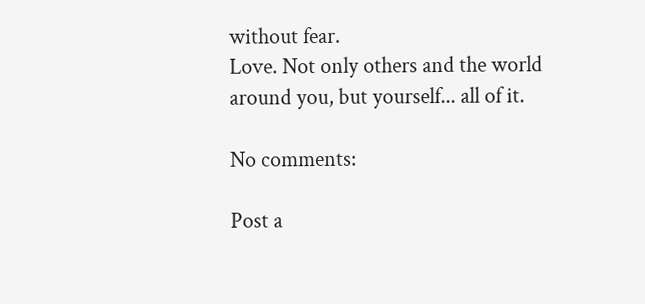without fear.
Love. Not only others and the world around you, but yourself... all of it.

No comments:

Post a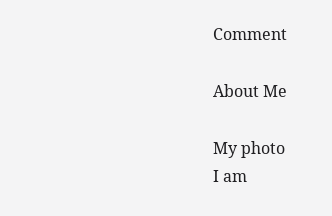Comment

About Me

My photo
I am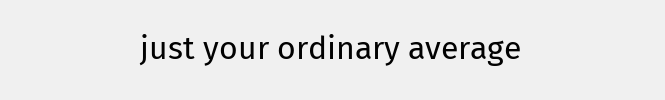just your ordinary average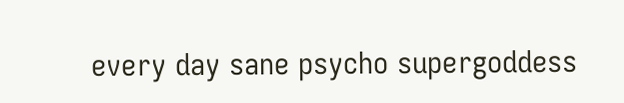every day sane psycho supergoddess